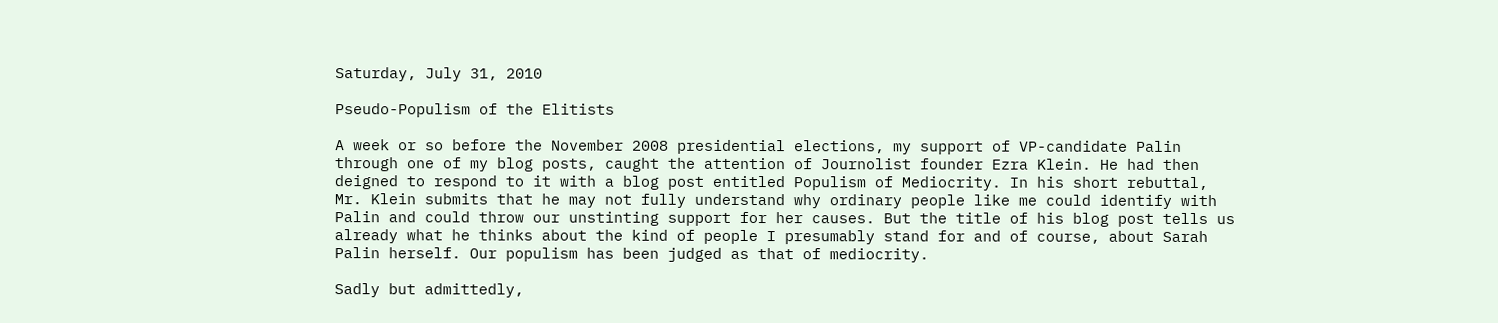Saturday, July 31, 2010

Pseudo-Populism of the Elitists

A week or so before the November 2008 presidential elections, my support of VP-candidate Palin through one of my blog posts, caught the attention of Journolist founder Ezra Klein. He had then deigned to respond to it with a blog post entitled Populism of Mediocrity. In his short rebuttal, Mr. Klein submits that he may not fully understand why ordinary people like me could identify with Palin and could throw our unstinting support for her causes. But the title of his blog post tells us already what he thinks about the kind of people I presumably stand for and of course, about Sarah Palin herself. Our populism has been judged as that of mediocrity.

Sadly but admittedly,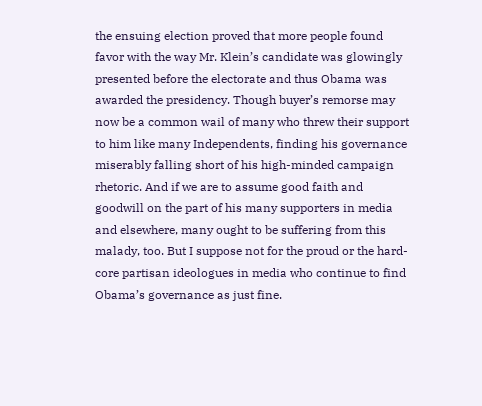the ensuing election proved that more people found favor with the way Mr. Klein’s candidate was glowingly presented before the electorate and thus Obama was awarded the presidency. Though buyer’s remorse may now be a common wail of many who threw their support to him like many Independents, finding his governance miserably falling short of his high-minded campaign rhetoric. And if we are to assume good faith and goodwill on the part of his many supporters in media and elsewhere, many ought to be suffering from this malady, too. But I suppose not for the proud or the hard-core partisan ideologues in media who continue to find Obama’s governance as just fine.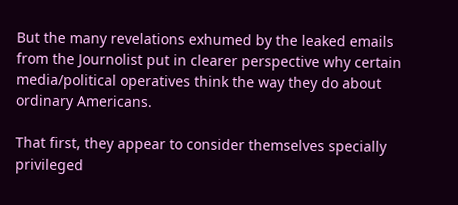But the many revelations exhumed by the leaked emails from the Journolist put in clearer perspective why certain media/political operatives think the way they do about ordinary Americans.

That first, they appear to consider themselves specially privileged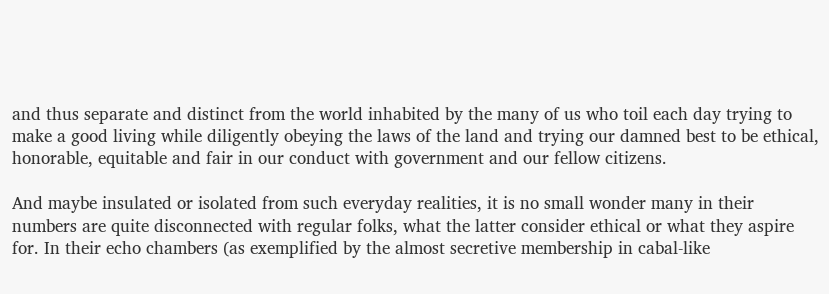and thus separate and distinct from the world inhabited by the many of us who toil each day trying to make a good living while diligently obeying the laws of the land and trying our damned best to be ethical, honorable, equitable and fair in our conduct with government and our fellow citizens.

And maybe insulated or isolated from such everyday realities, it is no small wonder many in their numbers are quite disconnected with regular folks, what the latter consider ethical or what they aspire for. In their echo chambers (as exemplified by the almost secretive membership in cabal-like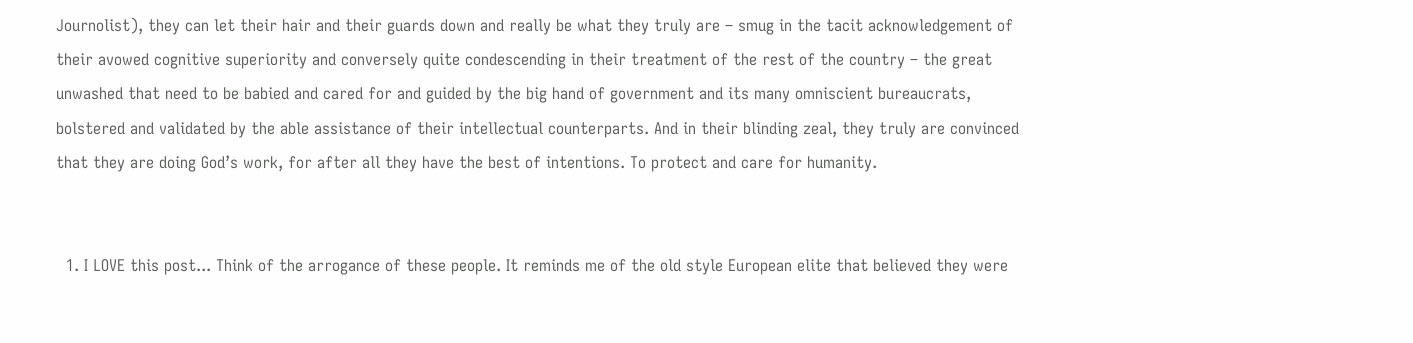Journolist), they can let their hair and their guards down and really be what they truly are – smug in the tacit acknowledgement of their avowed cognitive superiority and conversely quite condescending in their treatment of the rest of the country – the great unwashed that need to be babied and cared for and guided by the big hand of government and its many omniscient bureaucrats, bolstered and validated by the able assistance of their intellectual counterparts. And in their blinding zeal, they truly are convinced that they are doing God’s work, for after all they have the best of intentions. To protect and care for humanity.


  1. I LOVE this post... Think of the arrogance of these people. It reminds me of the old style European elite that believed they were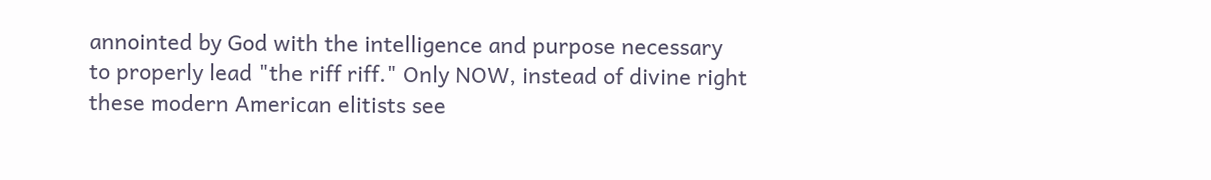annointed by God with the intelligence and purpose necessary to properly lead "the riff riff." Only NOW, instead of divine right these modern American elitists see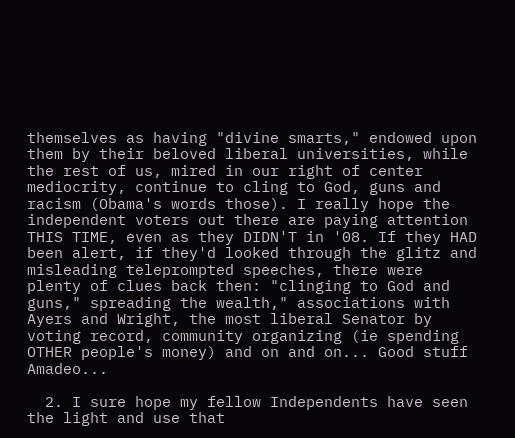themselves as having "divine smarts," endowed upon them by their beloved liberal universities, while the rest of us, mired in our right of center mediocrity, continue to cling to God, guns and racism (Obama's words those). I really hope the independent voters out there are paying attention THIS TIME, even as they DIDN'T in '08. If they HAD been alert, if they'd looked through the glitz and misleading teleprompted speeches, there were plenty of clues back then: "clinging to God and guns," spreading the wealth," associations with Ayers and Wright, the most liberal Senator by voting record, community organizing (ie spending OTHER people's money) and on and on... Good stuff Amadeo...

  2. I sure hope my fellow Independents have seen the light and use that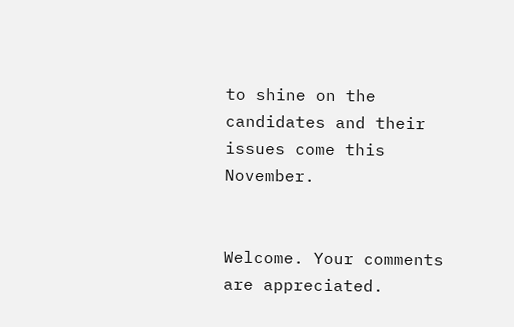to shine on the candidates and their issues come this November.


Welcome. Your comments are appreciated.